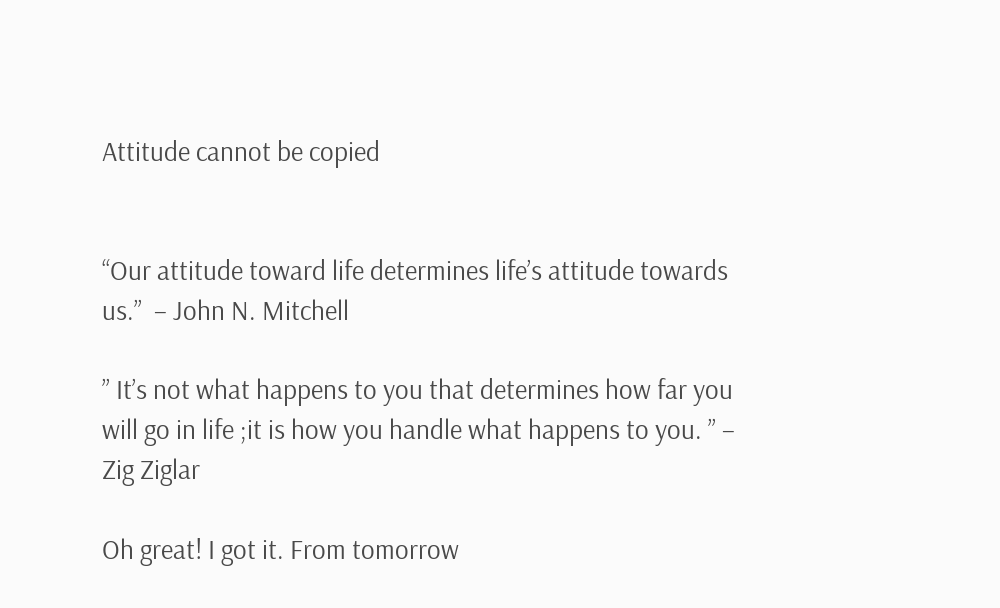Attitude cannot be copied


“Our attitude toward life determines life’s attitude towards us.”  – John N. Mitchell

” It’s not what happens to you that determines how far you will go in life ;it is how you handle what happens to you. ” – Zig Ziglar

Oh great! I got it. From tomorrow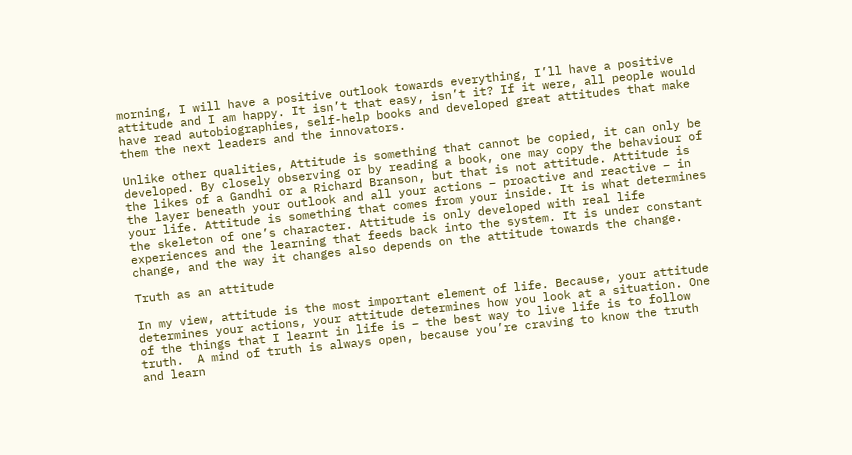morning, I will have a positive outlook towards everything, I’ll have a positive attitude and I am happy. It isn’t that easy, isn’t it? If it were, all people would have read autobiographies, self-help books and developed great attitudes that make them the next leaders and the innovators.

Unlike other qualities, Attitude is something that cannot be copied, it can only be developed. By closely observing or by reading a book, one may copy the behaviour of the likes of a Gandhi or a Richard Branson, but that is not attitude. Attitude is the layer beneath your outlook and all your actions – proactive and reactive – in your life. Attitude is something that comes from your inside. It is what determines the skeleton of one’s character. Attitude is only developed with real life experiences and the learning that feeds back into the system. It is under constant change, and the way it changes also depends on the attitude towards the change.

Truth as an attitude

In my view, attitude is the most important element of life. Because, your attitude determines your actions, your attitude determines how you look at a situation. One of the things that I learnt in life is – the best way to live life is to follow truth.  A mind of truth is always open, because you’re craving to know the truth and learn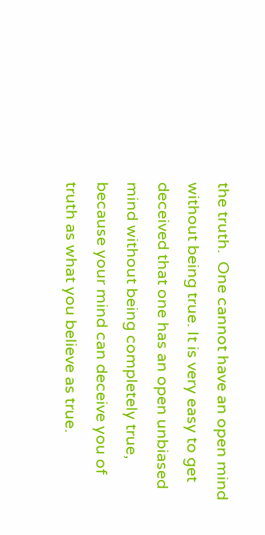the truth.  One cannot have an open mind without being true. It is very easy to get deceived that one has an open unbiased mind without being completely true, because your mind can deceive you of truth as what you believe as true.